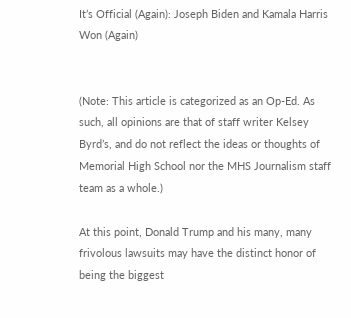It’s Official (Again): Joseph Biden and Kamala Harris Won (Again)


(Note: This article is categorized as an Op-Ed. As such, all opinions are that of staff writer Kelsey Byrd’s, and do not reflect the ideas or thoughts of Memorial High School nor the MHS Journalism staff team as a whole.)

At this point, Donald Trump and his many, many frivolous lawsuits may have the distinct honor of being the biggest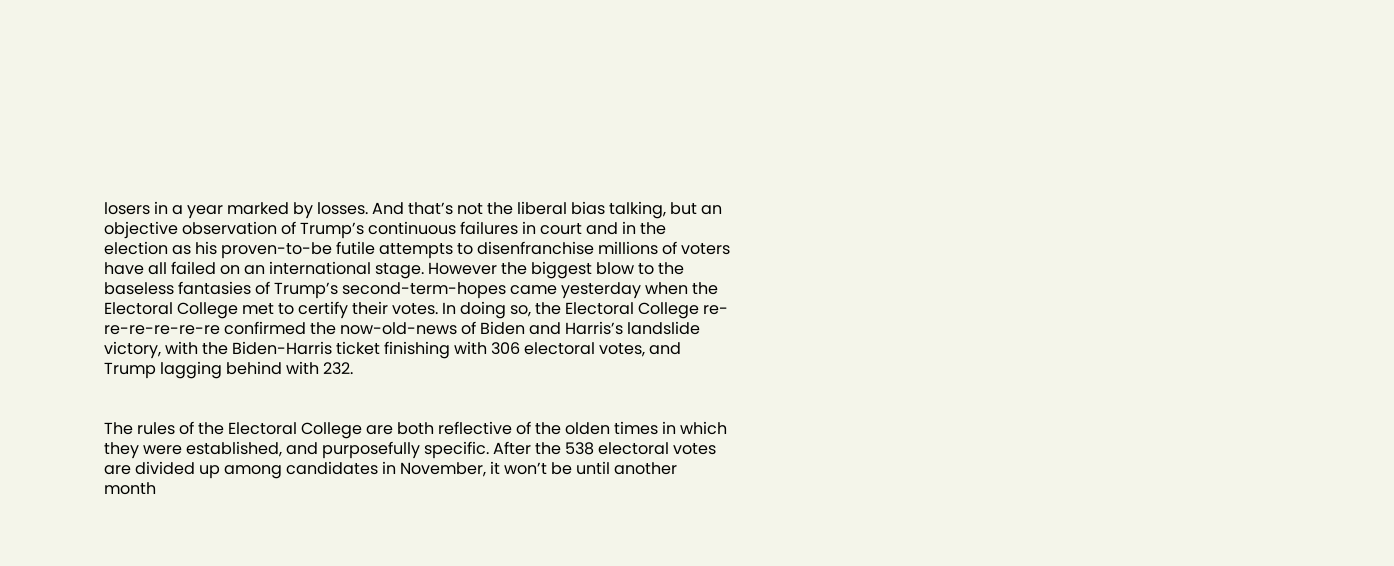losers in a year marked by losses. And that’s not the liberal bias talking, but an objective observation of Trump’s continuous failures in court and in the election as his proven-to-be futile attempts to disenfranchise millions of voters have all failed on an international stage. However the biggest blow to the baseless fantasies of Trump’s second-term-hopes came yesterday when the Electoral College met to certify their votes. In doing so, the Electoral College re-re-re-re-re-re confirmed the now-old-news of Biden and Harris’s landslide victory, with the Biden-Harris ticket finishing with 306 electoral votes, and Trump lagging behind with 232.


The rules of the Electoral College are both reflective of the olden times in which they were established, and purposefully specific. After the 538 electoral votes are divided up among candidates in November, it won’t be until another month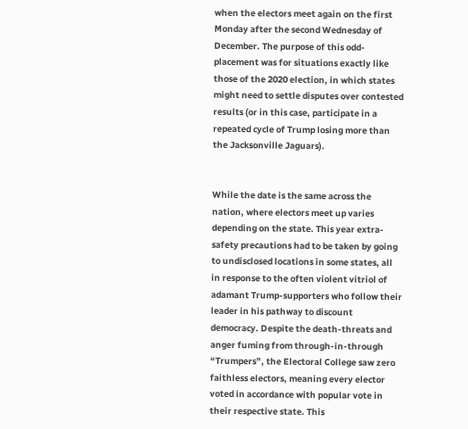when the electors meet again on the first Monday after the second Wednesday of December. The purpose of this odd-placement was for situations exactly like those of the 2020 election, in which states might need to settle disputes over contested results (or in this case, participate in a repeated cycle of Trump losing more than the Jacksonville Jaguars).


While the date is the same across the nation, where electors meet up varies depending on the state. This year extra-safety precautions had to be taken by going to undisclosed locations in some states, all in response to the often violent vitriol of adamant Trump-supporters who follow their leader in his pathway to discount democracy. Despite the death-threats and anger fuming from through-in-through “Trumpers”, the Electoral College saw zero faithless electors, meaning every elector voted in accordance with popular vote in their respective state. This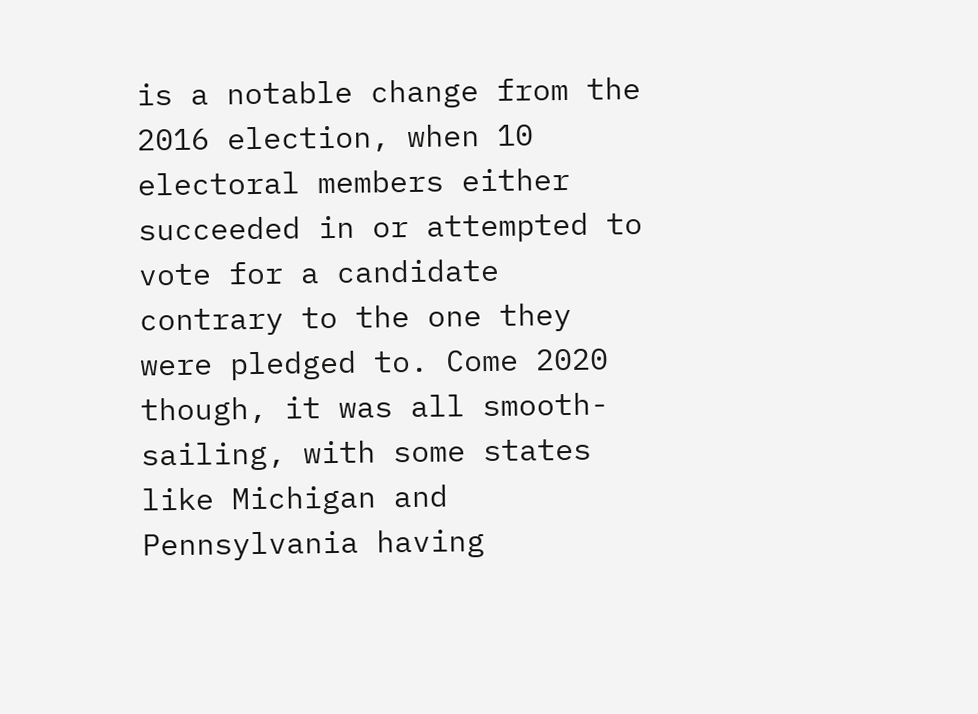is a notable change from the 2016 election, when 10 electoral members either succeeded in or attempted to vote for a candidate contrary to the one they were pledged to. Come 2020 though, it was all smooth-sailing, with some states like Michigan and Pennsylvania having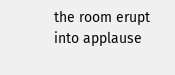the room erupt into applause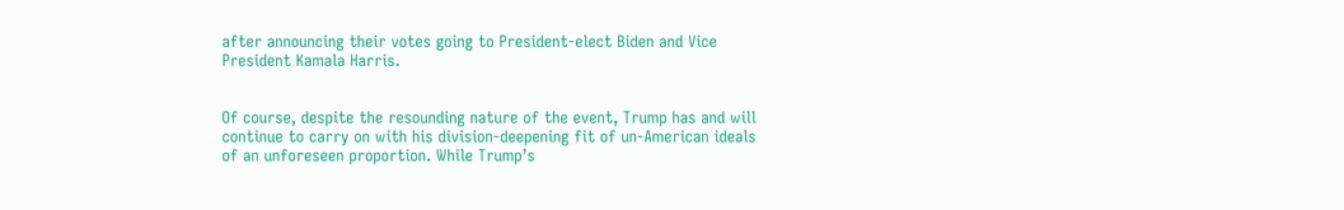after announcing their votes going to President-elect Biden and Vice President Kamala Harris.


Of course, despite the resounding nature of the event, Trump has and will continue to carry on with his division-deepening fit of un-American ideals of an unforeseen proportion. While Trump’s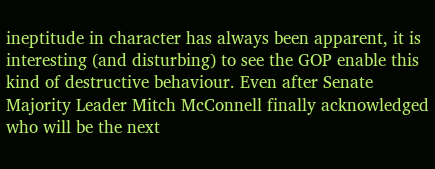ineptitude in character has always been apparent, it is interesting (and disturbing) to see the GOP enable this kind of destructive behaviour. Even after Senate Majority Leader Mitch McConnell finally acknowledged who will be the next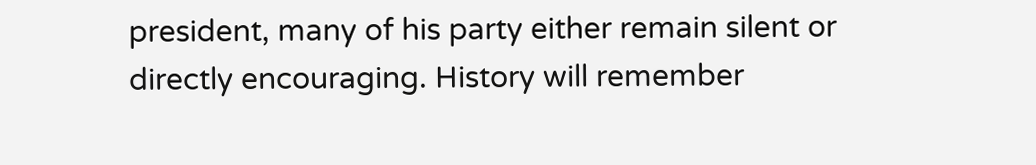president, many of his party either remain silent or directly encouraging. History will remember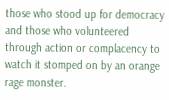those who stood up for democracy and those who volunteered through action or complacency to watch it stomped on by an orange rage monster.